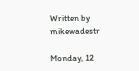Written by mikewadestr

Monday, 12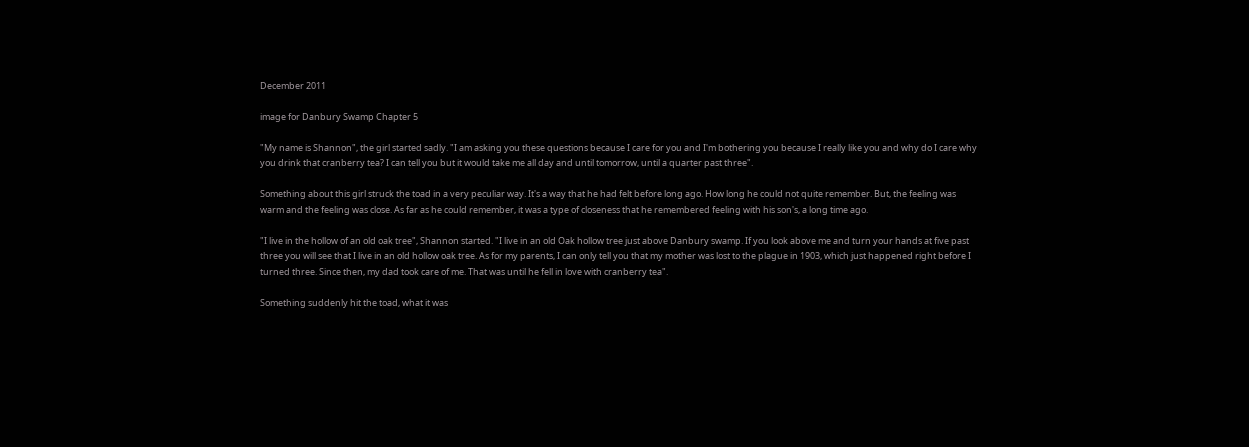December 2011

image for Danbury Swamp Chapter 5

"My name is Shannon", the girl started sadly. "I am asking you these questions because I care for you and I'm bothering you because I really like you and why do I care why you drink that cranberry tea? I can tell you but it would take me all day and until tomorrow, until a quarter past three".

Something about this girl struck the toad in a very peculiar way. It's a way that he had felt before long ago. How long he could not quite remember. But, the feeling was warm and the feeling was close. As far as he could remember, it was a type of closeness that he remembered feeling with his son's, a long time ago.

"I live in the hollow of an old oak tree", Shannon started. "I live in an old Oak hollow tree just above Danbury swamp. If you look above me and turn your hands at five past three you will see that I live in an old hollow oak tree. As for my parents, I can only tell you that my mother was lost to the plague in 1903, which just happened right before I turned three. Since then, my dad took care of me. That was until he fell in love with cranberry tea".

Something suddenly hit the toad, what it was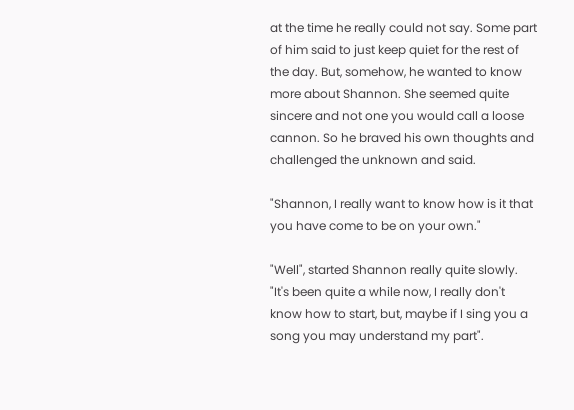at the time he really could not say. Some part of him said to just keep quiet for the rest of the day. But, somehow, he wanted to know more about Shannon. She seemed quite sincere and not one you would call a loose cannon. So he braved his own thoughts and challenged the unknown and said.

"Shannon, I really want to know how is it that you have come to be on your own."

"Well", started Shannon really quite slowly. "It's been quite a while now, I really don't know how to start, but, maybe if I sing you a song you may understand my part".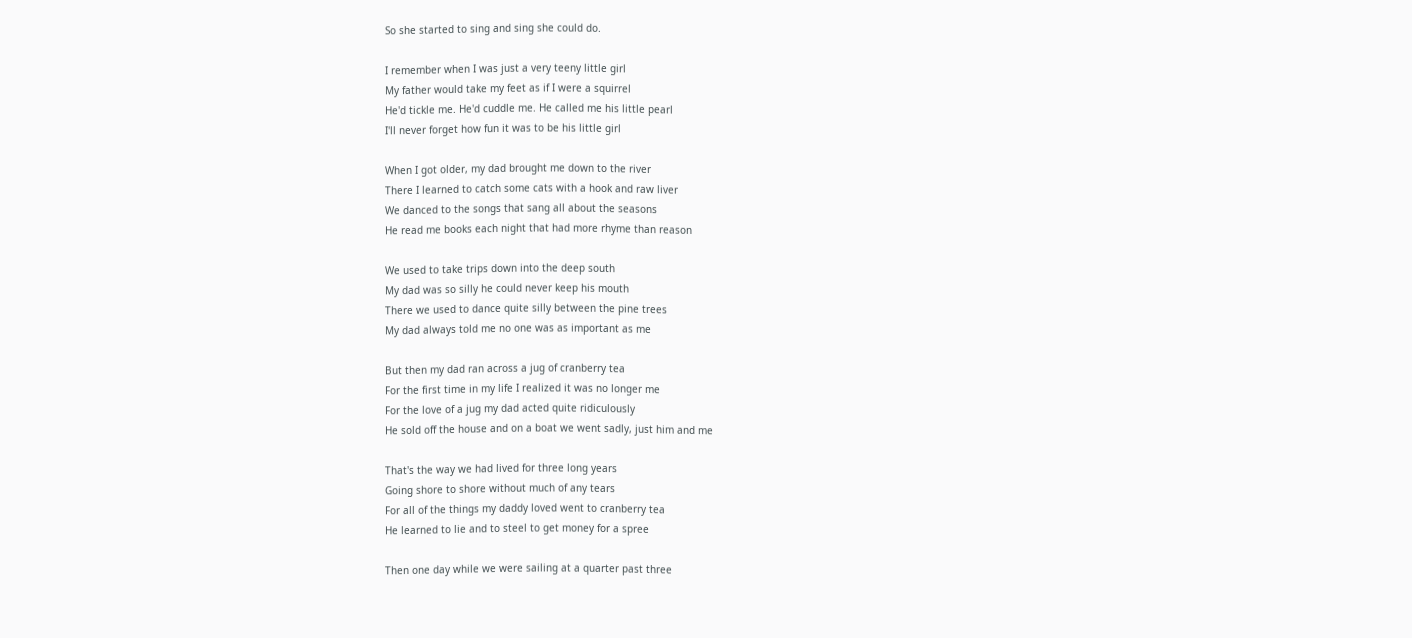So she started to sing and sing she could do.

I remember when I was just a very teeny little girl
My father would take my feet as if I were a squirrel
He'd tickle me. He'd cuddle me. He called me his little pearl
I'll never forget how fun it was to be his little girl

When I got older, my dad brought me down to the river
There I learned to catch some cats with a hook and raw liver
We danced to the songs that sang all about the seasons
He read me books each night that had more rhyme than reason

We used to take trips down into the deep south
My dad was so silly he could never keep his mouth
There we used to dance quite silly between the pine trees
My dad always told me no one was as important as me

But then my dad ran across a jug of cranberry tea
For the first time in my life I realized it was no longer me
For the love of a jug my dad acted quite ridiculously
He sold off the house and on a boat we went sadly, just him and me

That's the way we had lived for three long years
Going shore to shore without much of any tears
For all of the things my daddy loved went to cranberry tea
He learned to lie and to steel to get money for a spree

Then one day while we were sailing at a quarter past three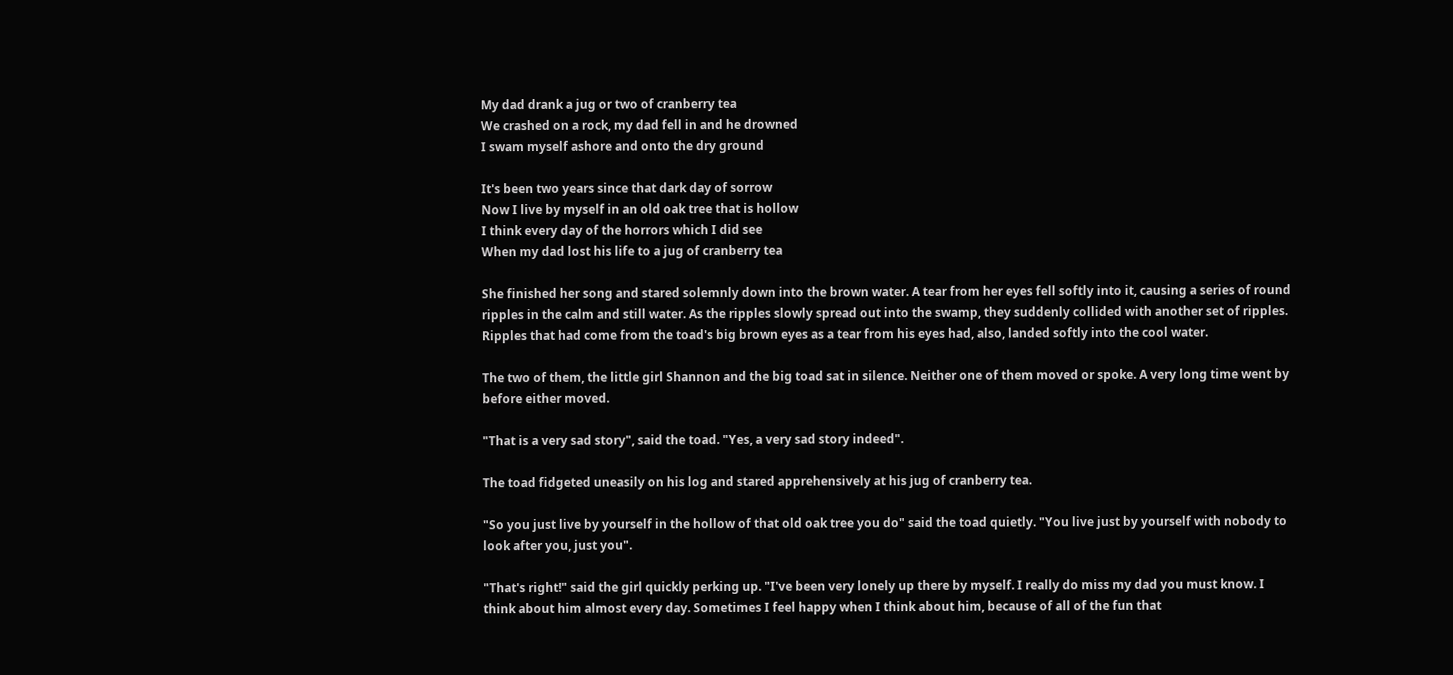My dad drank a jug or two of cranberry tea
We crashed on a rock, my dad fell in and he drowned
I swam myself ashore and onto the dry ground

It's been two years since that dark day of sorrow
Now I live by myself in an old oak tree that is hollow
I think every day of the horrors which I did see
When my dad lost his life to a jug of cranberry tea

She finished her song and stared solemnly down into the brown water. A tear from her eyes fell softly into it, causing a series of round ripples in the calm and still water. As the ripples slowly spread out into the swamp, they suddenly collided with another set of ripples. Ripples that had come from the toad's big brown eyes as a tear from his eyes had, also, landed softly into the cool water.

The two of them, the little girl Shannon and the big toad sat in silence. Neither one of them moved or spoke. A very long time went by before either moved.

"That is a very sad story", said the toad. "Yes, a very sad story indeed".

The toad fidgeted uneasily on his log and stared apprehensively at his jug of cranberry tea.

"So you just live by yourself in the hollow of that old oak tree you do" said the toad quietly. "You live just by yourself with nobody to look after you, just you".

"That's right!" said the girl quickly perking up. "I've been very lonely up there by myself. I really do miss my dad you must know. I think about him almost every day. Sometimes I feel happy when I think about him, because of all of the fun that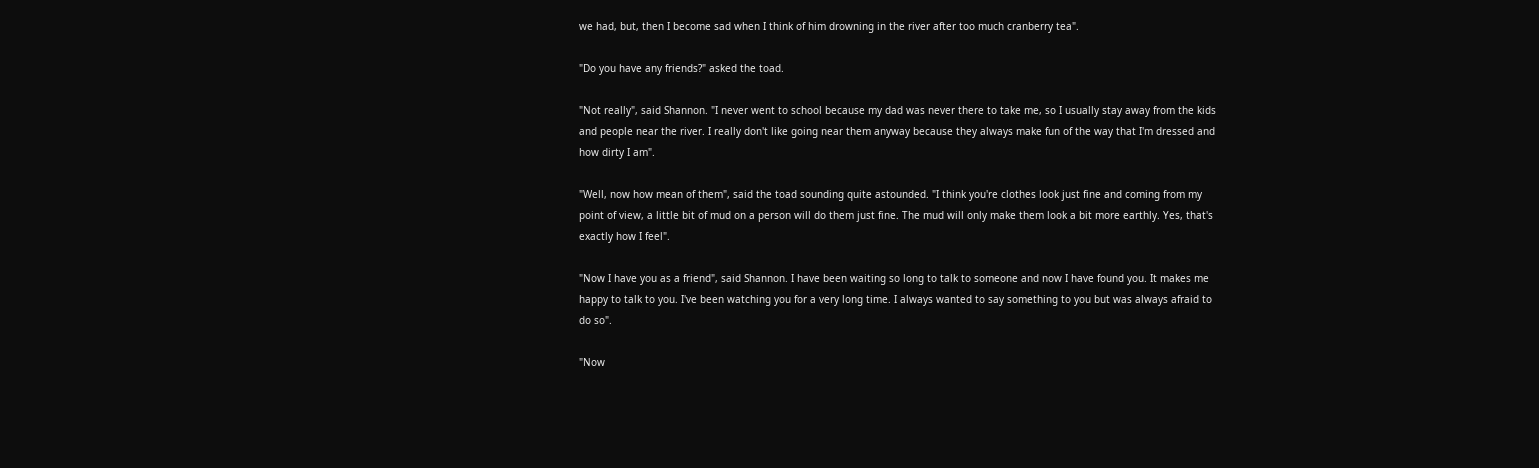we had, but, then I become sad when I think of him drowning in the river after too much cranberry tea".

"Do you have any friends?" asked the toad.

"Not really", said Shannon. "I never went to school because my dad was never there to take me, so I usually stay away from the kids and people near the river. I really don't like going near them anyway because they always make fun of the way that I'm dressed and how dirty I am".

"Well, now how mean of them", said the toad sounding quite astounded. "I think you're clothes look just fine and coming from my point of view, a little bit of mud on a person will do them just fine. The mud will only make them look a bit more earthly. Yes, that's exactly how I feel".

"Now I have you as a friend", said Shannon. I have been waiting so long to talk to someone and now I have found you. It makes me happy to talk to you. I've been watching you for a very long time. I always wanted to say something to you but was always afraid to do so".

"Now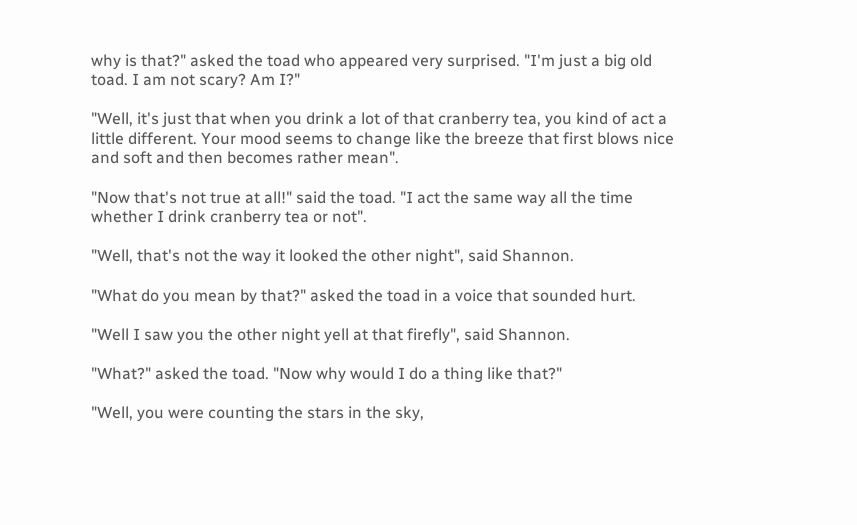why is that?" asked the toad who appeared very surprised. "I'm just a big old toad. I am not scary? Am I?"

"Well, it's just that when you drink a lot of that cranberry tea, you kind of act a little different. Your mood seems to change like the breeze that first blows nice and soft and then becomes rather mean".

"Now that's not true at all!" said the toad. "I act the same way all the time whether I drink cranberry tea or not".

"Well, that's not the way it looked the other night", said Shannon.

"What do you mean by that?" asked the toad in a voice that sounded hurt.

"Well I saw you the other night yell at that firefly", said Shannon.

"What?" asked the toad. "Now why would I do a thing like that?"

"Well, you were counting the stars in the sky,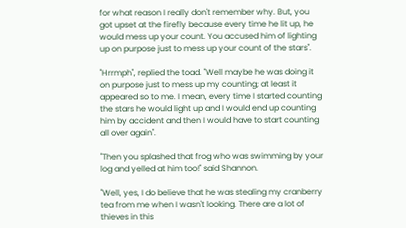for what reason I really don't remember why. But, you got upset at the firefly because every time he lit up, he would mess up your count. You accused him of lighting up on purpose just to mess up your count of the stars".

"Hrrmph", replied the toad. "Well maybe he was doing it on purpose just to mess up my counting; at least it appeared so to me. I mean, every time I started counting the stars he would light up and I would end up counting him by accident and then I would have to start counting all over again".

"Then you splashed that frog who was swimming by your log and yelled at him too!" said Shannon.

"Well, yes, I do believe that he was stealing my cranberry tea from me when I wasn't looking. There are a lot of thieves in this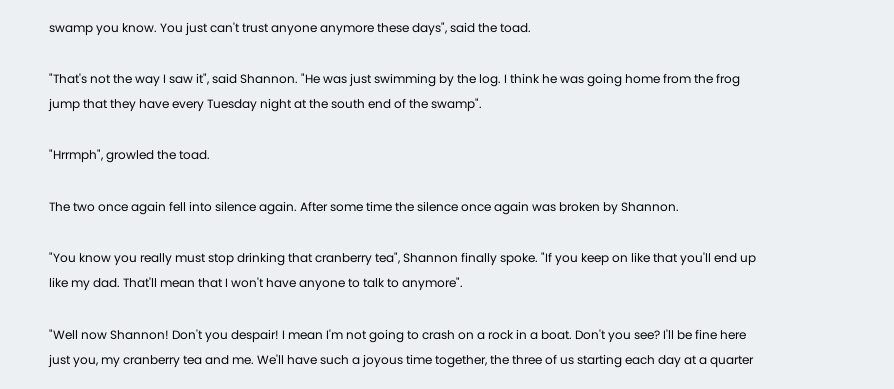swamp you know. You just can't trust anyone anymore these days", said the toad.

"That's not the way I saw it", said Shannon. "He was just swimming by the log. I think he was going home from the frog jump that they have every Tuesday night at the south end of the swamp".

"Hrrmph", growled the toad.

The two once again fell into silence again. After some time the silence once again was broken by Shannon.

"You know you really must stop drinking that cranberry tea", Shannon finally spoke. "If you keep on like that you'll end up like my dad. That'll mean that I won't have anyone to talk to anymore".

"Well now Shannon! Don't you despair! I mean I'm not going to crash on a rock in a boat. Don't you see? I'll be fine here just you, my cranberry tea and me. We'll have such a joyous time together, the three of us starting each day at a quarter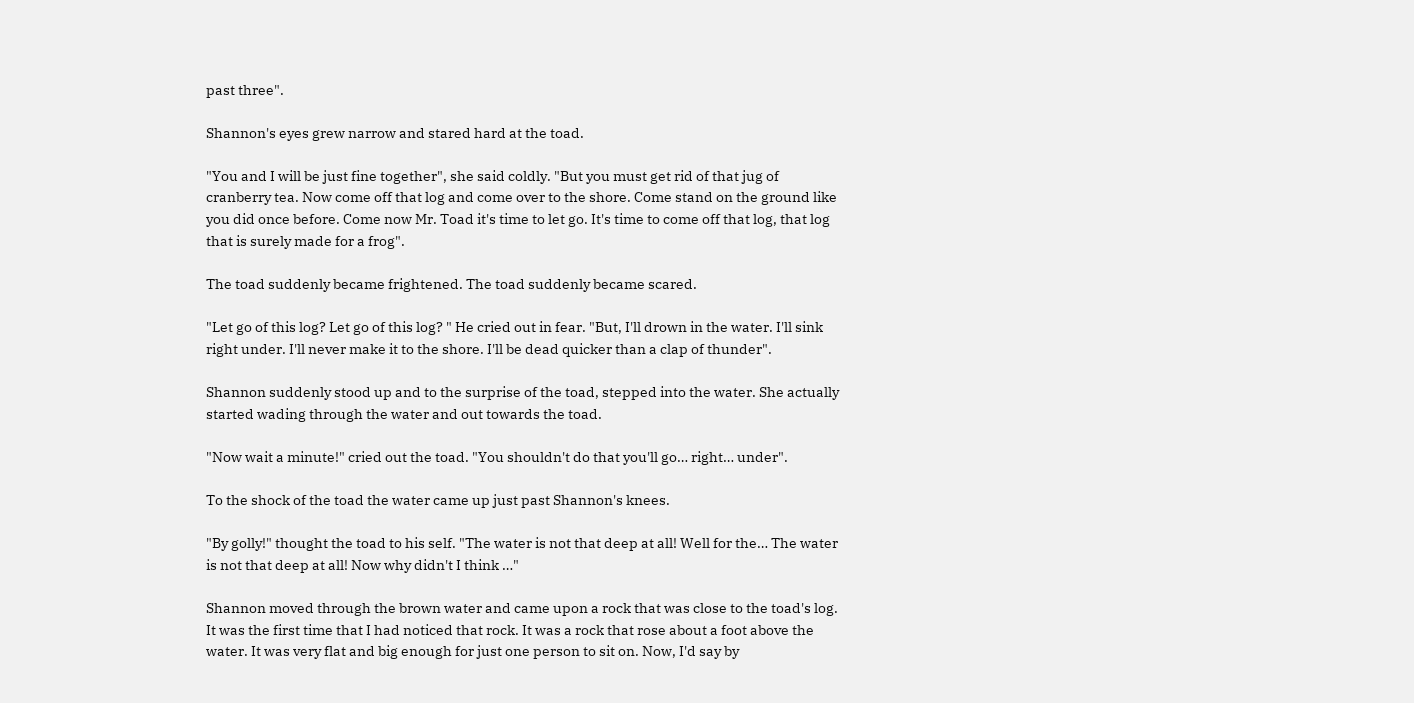past three".

Shannon's eyes grew narrow and stared hard at the toad.

"You and I will be just fine together", she said coldly. "But you must get rid of that jug of cranberry tea. Now come off that log and come over to the shore. Come stand on the ground like you did once before. Come now Mr. Toad it's time to let go. It's time to come off that log, that log that is surely made for a frog".

The toad suddenly became frightened. The toad suddenly became scared.

"Let go of this log? Let go of this log? " He cried out in fear. "But, I'll drown in the water. I'll sink right under. I'll never make it to the shore. I'll be dead quicker than a clap of thunder".

Shannon suddenly stood up and to the surprise of the toad, stepped into the water. She actually started wading through the water and out towards the toad.

"Now wait a minute!" cried out the toad. "You shouldn't do that you'll go… right… under".

To the shock of the toad the water came up just past Shannon's knees.

"By golly!" thought the toad to his self. "The water is not that deep at all! Well for the… The water is not that deep at all! Now why didn't I think …"

Shannon moved through the brown water and came upon a rock that was close to the toad's log. It was the first time that I had noticed that rock. It was a rock that rose about a foot above the water. It was very flat and big enough for just one person to sit on. Now, I'd say by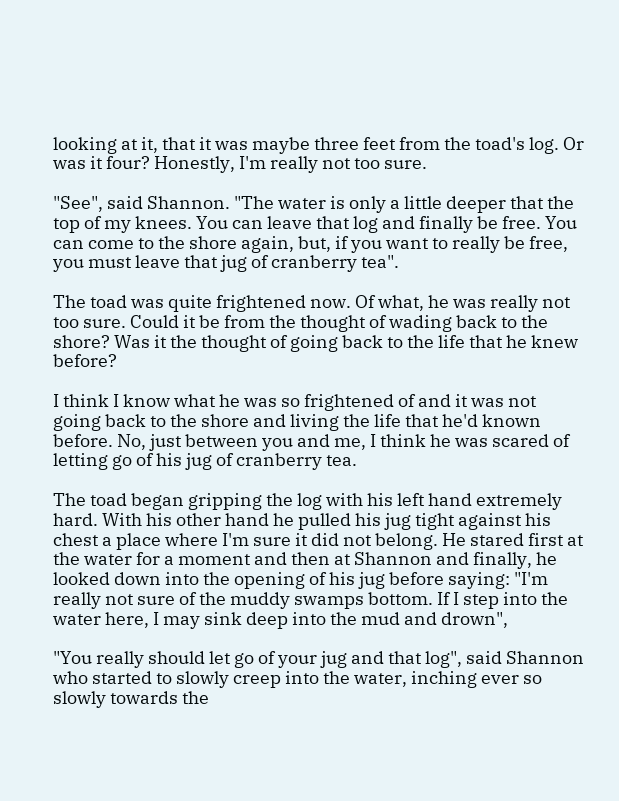looking at it, that it was maybe three feet from the toad's log. Or was it four? Honestly, I'm really not too sure.

"See", said Shannon. "The water is only a little deeper that the top of my knees. You can leave that log and finally be free. You can come to the shore again, but, if you want to really be free, you must leave that jug of cranberry tea".

The toad was quite frightened now. Of what, he was really not too sure. Could it be from the thought of wading back to the shore? Was it the thought of going back to the life that he knew before?

I think I know what he was so frightened of and it was not going back to the shore and living the life that he'd known before. No, just between you and me, I think he was scared of letting go of his jug of cranberry tea.

The toad began gripping the log with his left hand extremely hard. With his other hand he pulled his jug tight against his chest a place where I'm sure it did not belong. He stared first at the water for a moment and then at Shannon and finally, he looked down into the opening of his jug before saying: "I'm really not sure of the muddy swamps bottom. If I step into the water here, I may sink deep into the mud and drown",

"You really should let go of your jug and that log", said Shannon who started to slowly creep into the water, inching ever so slowly towards the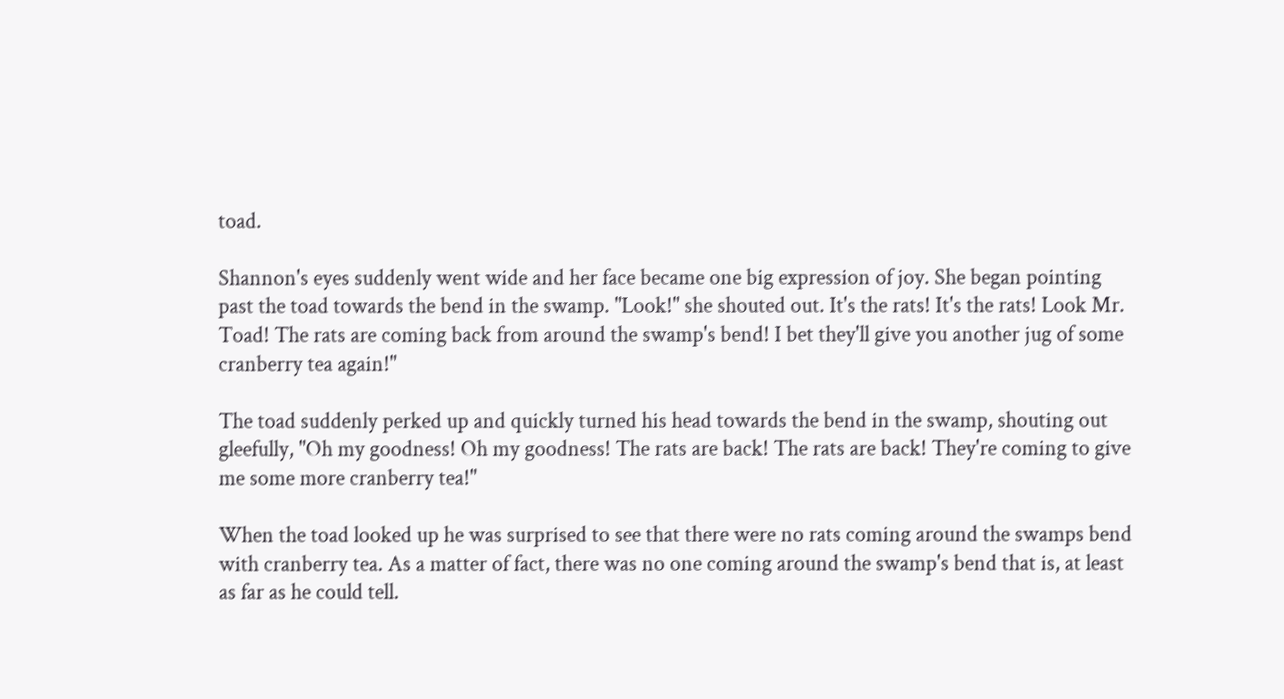toad.

Shannon's eyes suddenly went wide and her face became one big expression of joy. She began pointing past the toad towards the bend in the swamp. "Look!" she shouted out. It's the rats! It's the rats! Look Mr. Toad! The rats are coming back from around the swamp's bend! I bet they'll give you another jug of some cranberry tea again!"

The toad suddenly perked up and quickly turned his head towards the bend in the swamp, shouting out gleefully, "Oh my goodness! Oh my goodness! The rats are back! The rats are back! They're coming to give me some more cranberry tea!"

When the toad looked up he was surprised to see that there were no rats coming around the swamps bend with cranberry tea. As a matter of fact, there was no one coming around the swamp's bend that is, at least as far as he could tell.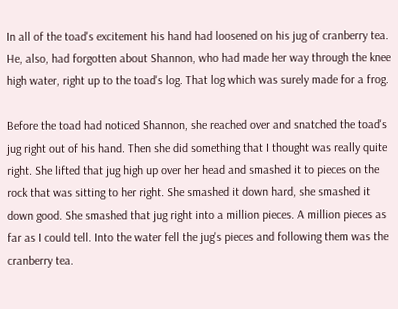In all of the toad's excitement his hand had loosened on his jug of cranberry tea. He, also, had forgotten about Shannon, who had made her way through the knee high water, right up to the toad's log. That log which was surely made for a frog.

Before the toad had noticed Shannon, she reached over and snatched the toad's jug right out of his hand. Then she did something that I thought was really quite right. She lifted that jug high up over her head and smashed it to pieces on the rock that was sitting to her right. She smashed it down hard, she smashed it down good. She smashed that jug right into a million pieces. A million pieces as far as I could tell. Into the water fell the jug's pieces and following them was the cranberry tea.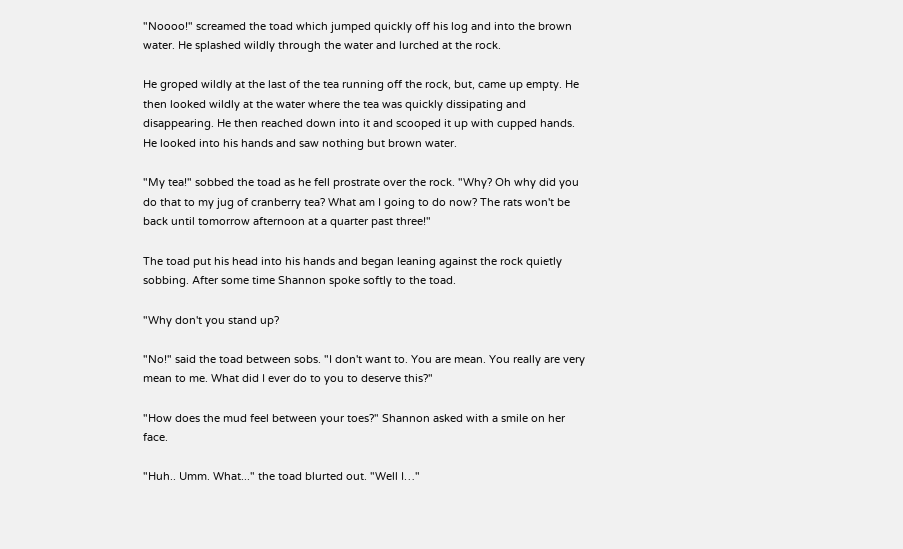"Noooo!" screamed the toad which jumped quickly off his log and into the brown water. He splashed wildly through the water and lurched at the rock.

He groped wildly at the last of the tea running off the rock, but, came up empty. He then looked wildly at the water where the tea was quickly dissipating and disappearing. He then reached down into it and scooped it up with cupped hands. He looked into his hands and saw nothing but brown water.

"My tea!" sobbed the toad as he fell prostrate over the rock. "Why? Oh why did you do that to my jug of cranberry tea? What am I going to do now? The rats won't be back until tomorrow afternoon at a quarter past three!"

The toad put his head into his hands and began leaning against the rock quietly sobbing. After some time Shannon spoke softly to the toad.

"Why don't you stand up?

"No!" said the toad between sobs. "I don't want to. You are mean. You really are very mean to me. What did I ever do to you to deserve this?"

"How does the mud feel between your toes?" Shannon asked with a smile on her face.

"Huh.. Umm. What..." the toad blurted out. "Well I…"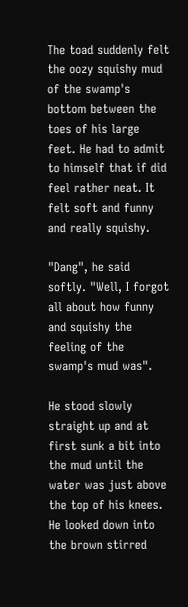The toad suddenly felt the oozy squishy mud of the swamp's bottom between the toes of his large feet. He had to admit to himself that if did feel rather neat. It felt soft and funny and really squishy.

"Dang", he said softly. "Well, I forgot all about how funny and squishy the feeling of the swamp's mud was".

He stood slowly straight up and at first sunk a bit into the mud until the water was just above the top of his knees. He looked down into the brown stirred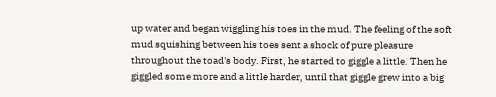up water and began wiggling his toes in the mud. The feeling of the soft mud squishing between his toes sent a shock of pure pleasure throughout the toad's body. First, he started to giggle a little. Then he giggled some more and a little harder, until that giggle grew into a big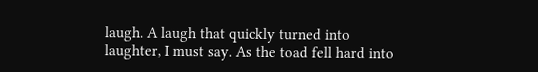laugh. A laugh that quickly turned into laughter, I must say. As the toad fell hard into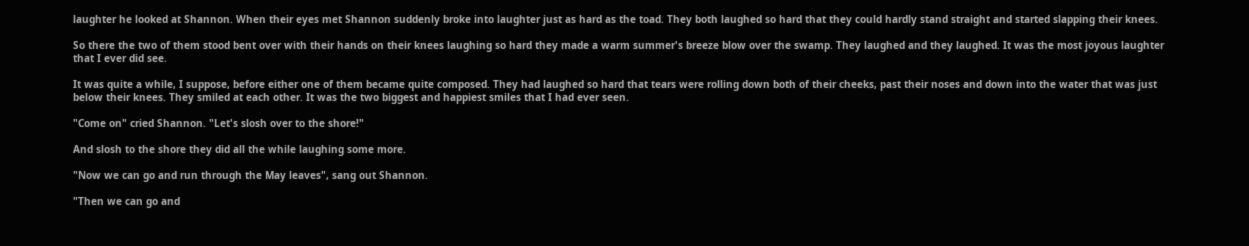laughter he looked at Shannon. When their eyes met Shannon suddenly broke into laughter just as hard as the toad. They both laughed so hard that they could hardly stand straight and started slapping their knees.

So there the two of them stood bent over with their hands on their knees laughing so hard they made a warm summer's breeze blow over the swamp. They laughed and they laughed. It was the most joyous laughter that I ever did see.

It was quite a while, I suppose, before either one of them became quite composed. They had laughed so hard that tears were rolling down both of their cheeks, past their noses and down into the water that was just below their knees. They smiled at each other. It was the two biggest and happiest smiles that I had ever seen.

"Come on" cried Shannon. "Let's slosh over to the shore!"

And slosh to the shore they did all the while laughing some more.

"Now we can go and run through the May leaves", sang out Shannon.

"Then we can go and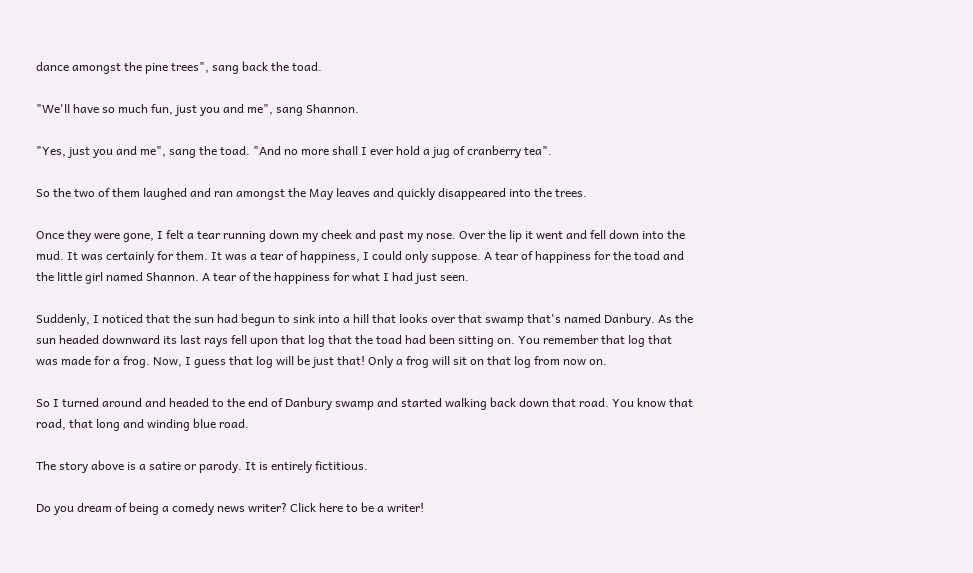dance amongst the pine trees", sang back the toad.

"We'll have so much fun, just you and me", sang Shannon.

"Yes, just you and me", sang the toad. "And no more shall I ever hold a jug of cranberry tea".

So the two of them laughed and ran amongst the May leaves and quickly disappeared into the trees.

Once they were gone, I felt a tear running down my cheek and past my nose. Over the lip it went and fell down into the mud. It was certainly for them. It was a tear of happiness, I could only suppose. A tear of happiness for the toad and the little girl named Shannon. A tear of the happiness for what I had just seen.

Suddenly, I noticed that the sun had begun to sink into a hill that looks over that swamp that's named Danbury. As the sun headed downward its last rays fell upon that log that the toad had been sitting on. You remember that log that was made for a frog. Now, I guess that log will be just that! Only a frog will sit on that log from now on.

So I turned around and headed to the end of Danbury swamp and started walking back down that road. You know that road, that long and winding blue road.

The story above is a satire or parody. It is entirely fictitious.

Do you dream of being a comedy news writer? Click here to be a writer!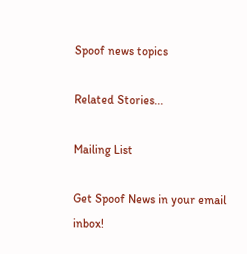Spoof news topics

Related Stories...

Mailing List

Get Spoof News in your email inbox!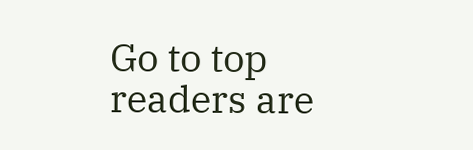Go to top
readers are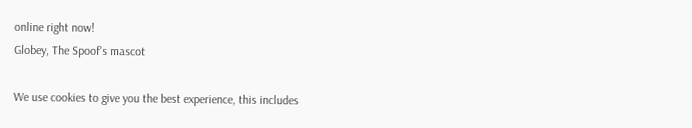online right now!
Globey, The Spoof's mascot

We use cookies to give you the best experience, this includes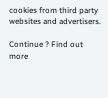cookies from third party websites and advertisers.

Continue ? Find out more